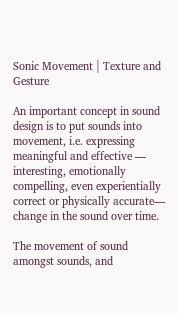Sonic Movement | Texture and Gesture

An important concept in sound design is to put sounds into movement, i.e. expressing meaningful and effective — interesting, emotionally compelling, even experientially correct or physically accurate— change in the sound over time.

The movement of sound amongst sounds, and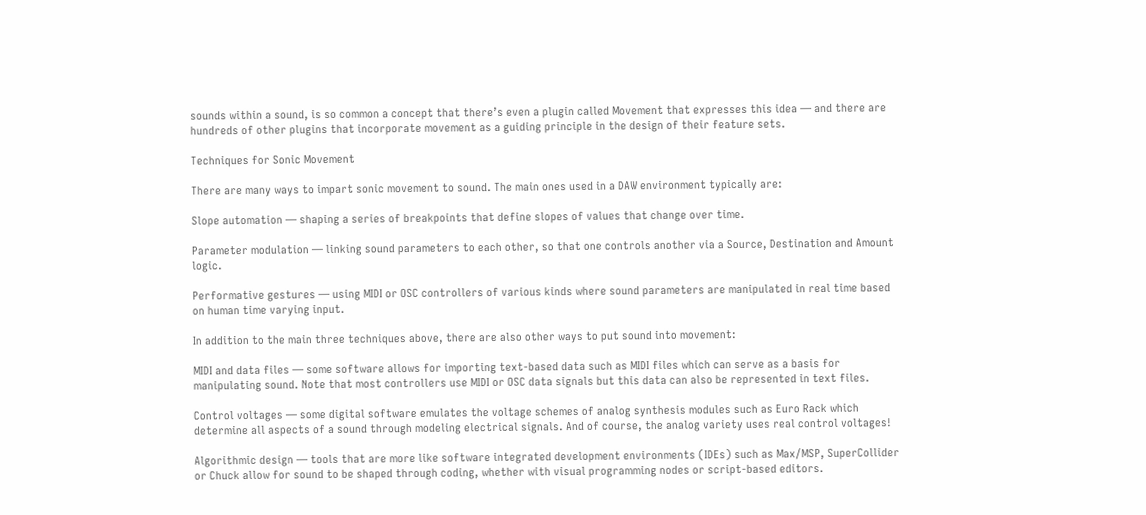sounds within a sound, is so common a concept that there’s even a plugin called Movement that expresses this idea — and there are hundreds of other plugins that incorporate movement as a guiding principle in the design of their feature sets.

Techniques for Sonic Movement

There are many ways to impart sonic movement to sound. The main ones used in a DAW environment typically are:

Slope automation — shaping a series of breakpoints that define slopes of values that change over time.

Parameter modulation — linking sound parameters to each other, so that one controls another via a Source, Destination and Amount logic.

Performative gestures — using MIDI or OSC controllers of various kinds where sound parameters are manipulated in real time based on human time varying input.

In addition to the main three techniques above, there are also other ways to put sound into movement:

MIDI and data files — some software allows for importing text-based data such as MIDI files which can serve as a basis for manipulating sound. Note that most controllers use MIDI or OSC data signals but this data can also be represented in text files.

Control voltages — some digital software emulates the voltage schemes of analog synthesis modules such as Euro Rack which determine all aspects of a sound through modeling electrical signals. And of course, the analog variety uses real control voltages!

Algorithmic design — tools that are more like software integrated development environments (IDEs) such as Max/MSP, SuperCollider or Chuck allow for sound to be shaped through coding, whether with visual programming nodes or script-based editors.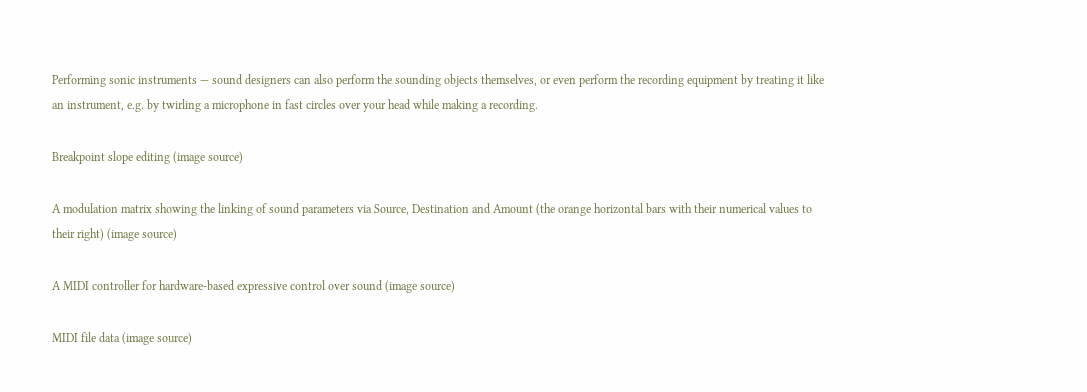Performing sonic instruments — sound designers can also perform the sounding objects themselves, or even perform the recording equipment by treating it like an instrument, e.g. by twirling a microphone in fast circles over your head while making a recording.

Breakpoint slope editing (image source)

A modulation matrix showing the linking of sound parameters via Source, Destination and Amount (the orange horizontal bars with their numerical values to their right) (image source)

A MIDI controller for hardware-based expressive control over sound (image source)

MIDI file data (image source)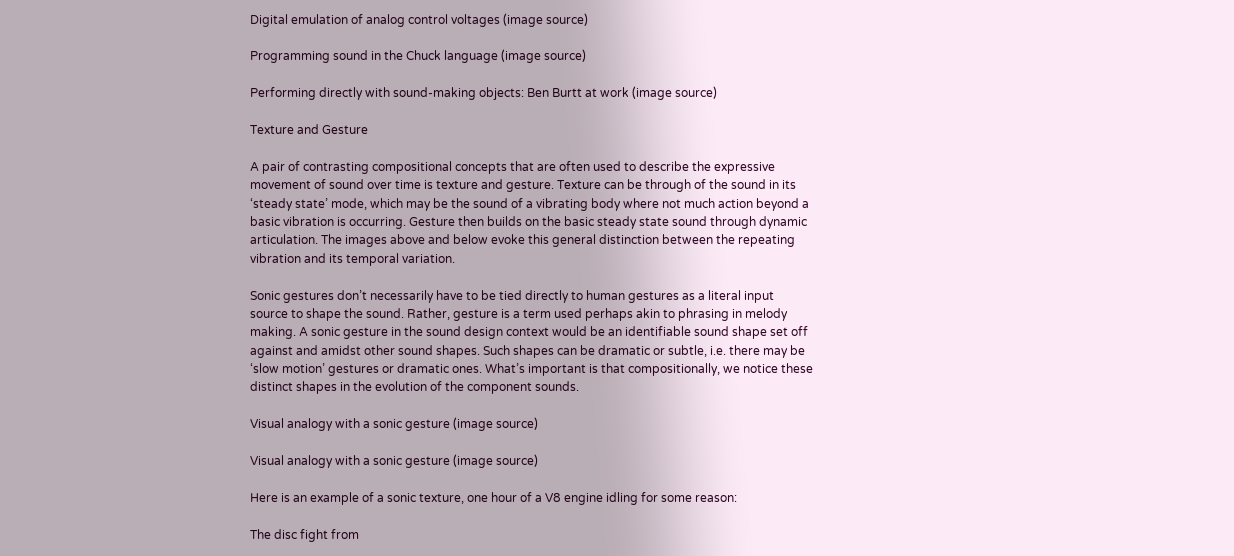Digital emulation of analog control voltages (image source)

Programming sound in the Chuck language (image source)

Performing directly with sound-making objects: Ben Burtt at work (image source)

Texture and Gesture

A pair of contrasting compositional concepts that are often used to describe the expressive movement of sound over time is texture and gesture. Texture can be through of the sound in its ‘steady state’ mode, which may be the sound of a vibrating body where not much action beyond a basic vibration is occurring. Gesture then builds on the basic steady state sound through dynamic articulation. The images above and below evoke this general distinction between the repeating vibration and its temporal variation.

Sonic gestures don’t necessarily have to be tied directly to human gestures as a literal input source to shape the sound. Rather, gesture is a term used perhaps akin to phrasing in melody making. A sonic gesture in the sound design context would be an identifiable sound shape set off against and amidst other sound shapes. Such shapes can be dramatic or subtle, i.e. there may be ‘slow motion’ gestures or dramatic ones. What’s important is that compositionally, we notice these distinct shapes in the evolution of the component sounds.

Visual analogy with a sonic gesture (image source)

Visual analogy with a sonic gesture (image source)

Here is an example of a sonic texture, one hour of a V8 engine idling for some reason:

The disc fight from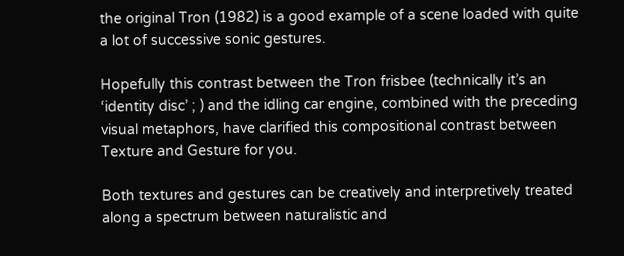the original Tron (1982) is a good example of a scene loaded with quite a lot of successive sonic gestures.

Hopefully this contrast between the Tron frisbee (technically it’s an ‘identity disc’ ; ) and the idling car engine, combined with the preceding visual metaphors, have clarified this compositional contrast between Texture and Gesture for you.

Both textures and gestures can be creatively and interpretively treated along a spectrum between naturalistic and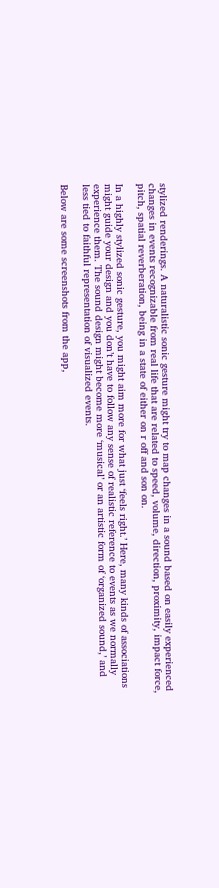stylized renderings. A naturalistic sonic gesture might try to map changes in a sound based on easily experienced changes in events recognizable from real life that are related to speed, volume, direction, proximity, impact force, pitch, spatial reverberation, being in a state of either on r off and son on.

In a highly stylized sonic gesture, you might aim more for what just ‘feels right.’ Here, many kinds of associations might guide your design and you don’t have to follow any sense of realistic reference to events as we normally experience them. The sound design might become more ‘musical’ or an artistic form of ‘organized sound,’ and less tied to faithful representation of visualized events.

Below are some screenshots from the app,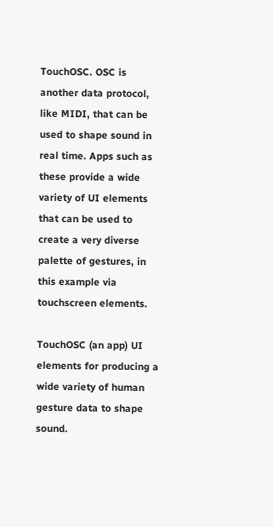TouchOSC. OSC is another data protocol, like MIDI, that can be used to shape sound in real time. Apps such as these provide a wide variety of UI elements that can be used to create a very diverse palette of gestures, in this example via touchscreen elements.

TouchOSC (an app) UI elements for producing a wide variety of human gesture data to shape sound.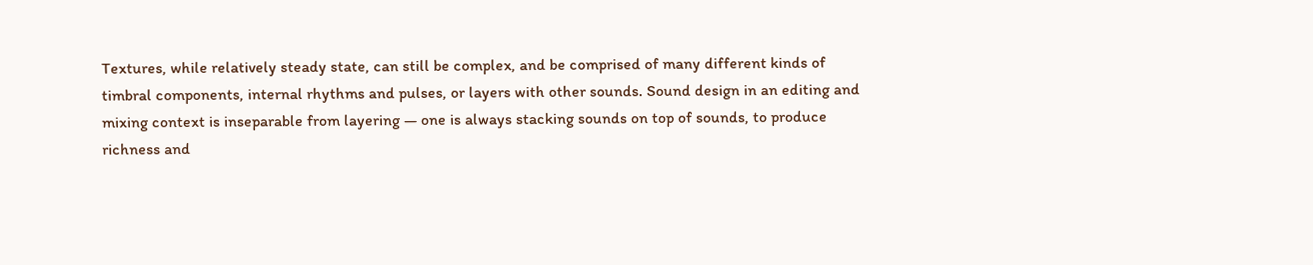Textures, while relatively steady state, can still be complex, and be comprised of many different kinds of timbral components, internal rhythms and pulses, or layers with other sounds. Sound design in an editing and mixing context is inseparable from layering — one is always stacking sounds on top of sounds, to produce richness and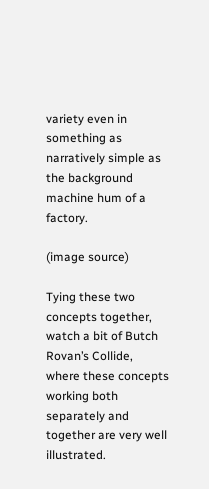variety even in something as narratively simple as the background machine hum of a factory.

(image source)

Tying these two concepts together, watch a bit of Butch Rovan’s Collide, where these concepts working both separately and together are very well illustrated.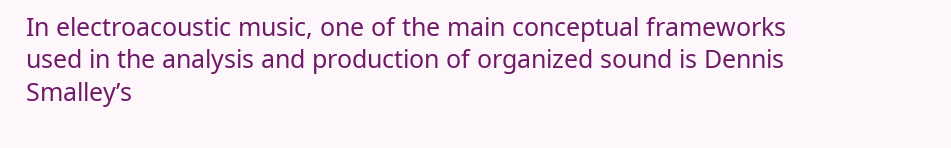In electroacoustic music, one of the main conceptual frameworks used in the analysis and production of organized sound is Dennis Smalley’s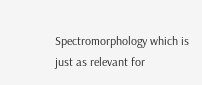Spectromorphology which is just as relevant for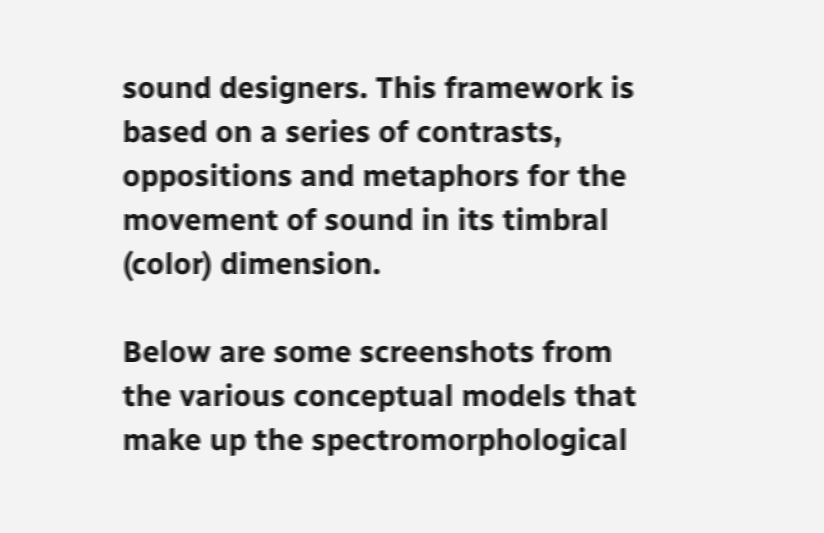sound designers. This framework is based on a series of contrasts, oppositions and metaphors for the movement of sound in its timbral (color) dimension.

Below are some screenshots from the various conceptual models that make up the spectromorphological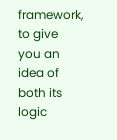framework, to give you an idea of both its logic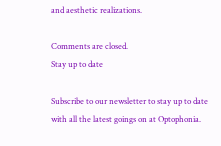and aesthetic realizations.

Comments are closed.
Stay up to date

Subscribe to our newsletter to stay up to date with all the latest goings on at Optophonia.